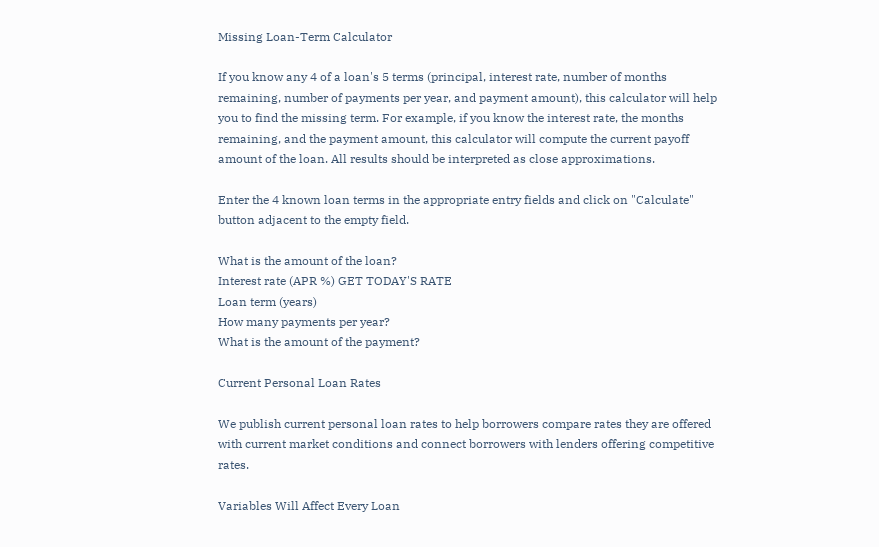Missing Loan-Term Calculator

If you know any 4 of a loan's 5 terms (principal, interest rate, number of months remaining, number of payments per year, and payment amount), this calculator will help you to find the missing term. For example, if you know the interest rate, the months remaining, and the payment amount, this calculator will compute the current payoff amount of the loan. All results should be interpreted as close approximations.

Enter the 4 known loan terms in the appropriate entry fields and click on "Calculate" button adjacent to the empty field.

What is the amount of the loan?
Interest rate (APR %) GET TODAY'S RATE
Loan term (years)
How many payments per year?
What is the amount of the payment?

Current Personal Loan Rates

We publish current personal loan rates to help borrowers compare rates they are offered with current market conditions and connect borrowers with lenders offering competitive rates.

Variables Will Affect Every Loan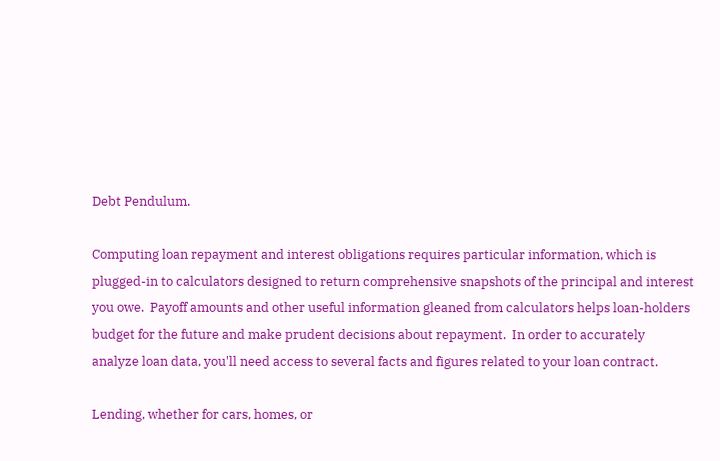Debt Pendulum.

Computing loan repayment and interest obligations requires particular information, which is plugged-in to calculators designed to return comprehensive snapshots of the principal and interest you owe.  Payoff amounts and other useful information gleaned from calculators helps loan-holders budget for the future and make prudent decisions about repayment.  In order to accurately analyze loan data, you'll need access to several facts and figures related to your loan contract.

Lending, whether for cars, homes, or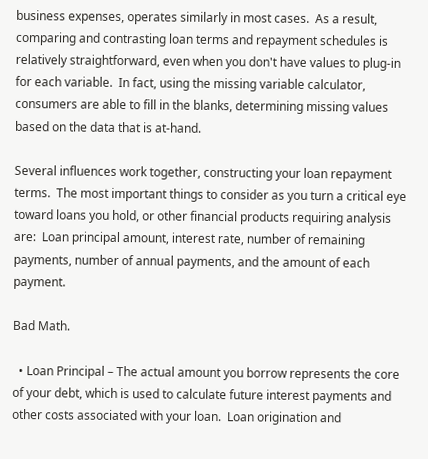business expenses, operates similarly in most cases.  As a result, comparing and contrasting loan terms and repayment schedules is relatively straightforward, even when you don't have values to plug-in for each variable.  In fact, using the missing variable calculator, consumers are able to fill in the blanks, determining missing values based on the data that is at-hand.

Several influences work together, constructing your loan repayment terms.  The most important things to consider as you turn a critical eye toward loans you hold, or other financial products requiring analysis are:  Loan principal amount, interest rate, number of remaining payments, number of annual payments, and the amount of each payment.

Bad Math.

  • Loan Principal – The actual amount you borrow represents the core of your debt, which is used to calculate future interest payments and other costs associated with your loan.  Loan origination and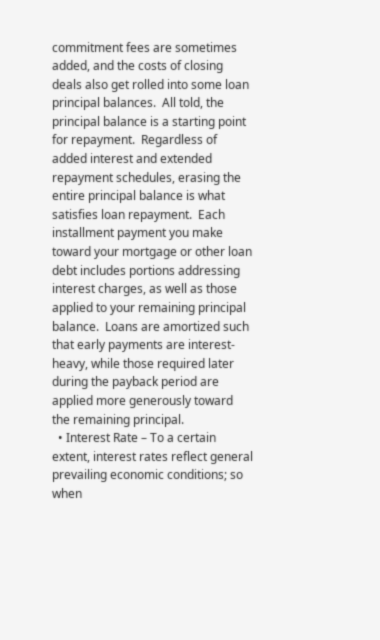commitment fees are sometimes added, and the costs of closing deals also get rolled into some loan principal balances.  All told, the principal balance is a starting point for repayment.  Regardless of added interest and extended repayment schedules, erasing the entire principal balance is what satisfies loan repayment.  Each installment payment you make toward your mortgage or other loan debt includes portions addressing interest charges, as well as those applied to your remaining principal balance.  Loans are amortized such that early payments are interest-heavy, while those required later during the payback period are applied more generously toward the remaining principal.
  • Interest Rate – To a certain extent, interest rates reflect general prevailing economic conditions; so when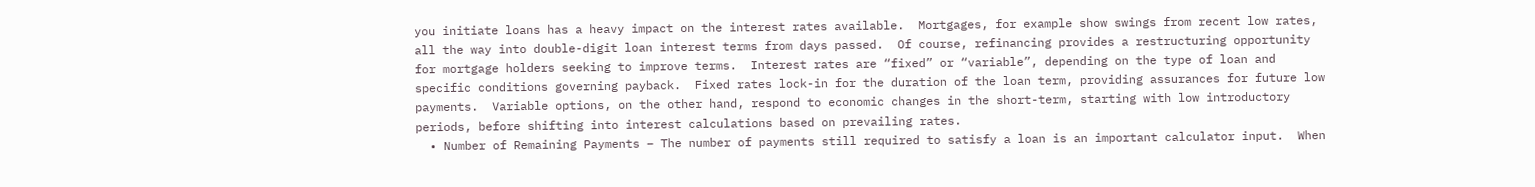you initiate loans has a heavy impact on the interest rates available.  Mortgages, for example show swings from recent low rates, all the way into double-digit loan interest terms from days passed.  Of course, refinancing provides a restructuring opportunity for mortgage holders seeking to improve terms.  Interest rates are “fixed” or “variable”, depending on the type of loan and specific conditions governing payback.  Fixed rates lock-in for the duration of the loan term, providing assurances for future low payments.  Variable options, on the other hand, respond to economic changes in the short-term, starting with low introductory periods, before shifting into interest calculations based on prevailing rates.
  • Number of Remaining Payments – The number of payments still required to satisfy a loan is an important calculator input.  When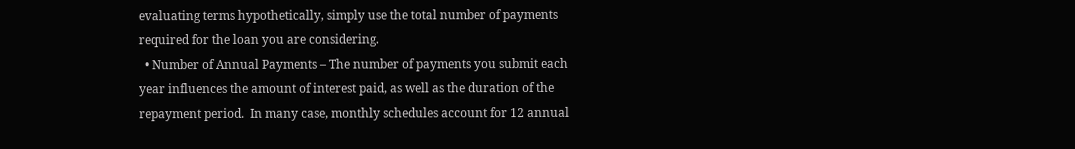evaluating terms hypothetically, simply use the total number of payments required for the loan you are considering.
  • Number of Annual Payments – The number of payments you submit each year influences the amount of interest paid, as well as the duration of the repayment period.  In many case, monthly schedules account for 12 annual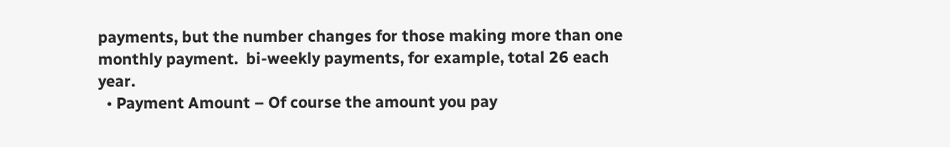payments, but the number changes for those making more than one monthly payment.  bi-weekly payments, for example, total 26 each year.
  • Payment Amount – Of course the amount you pay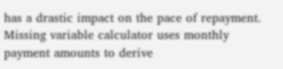has a drastic impact on the pace of repayment.  Missing variable calculator uses monthly payment amounts to derive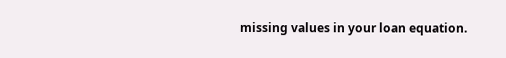missing values in your loan equation.